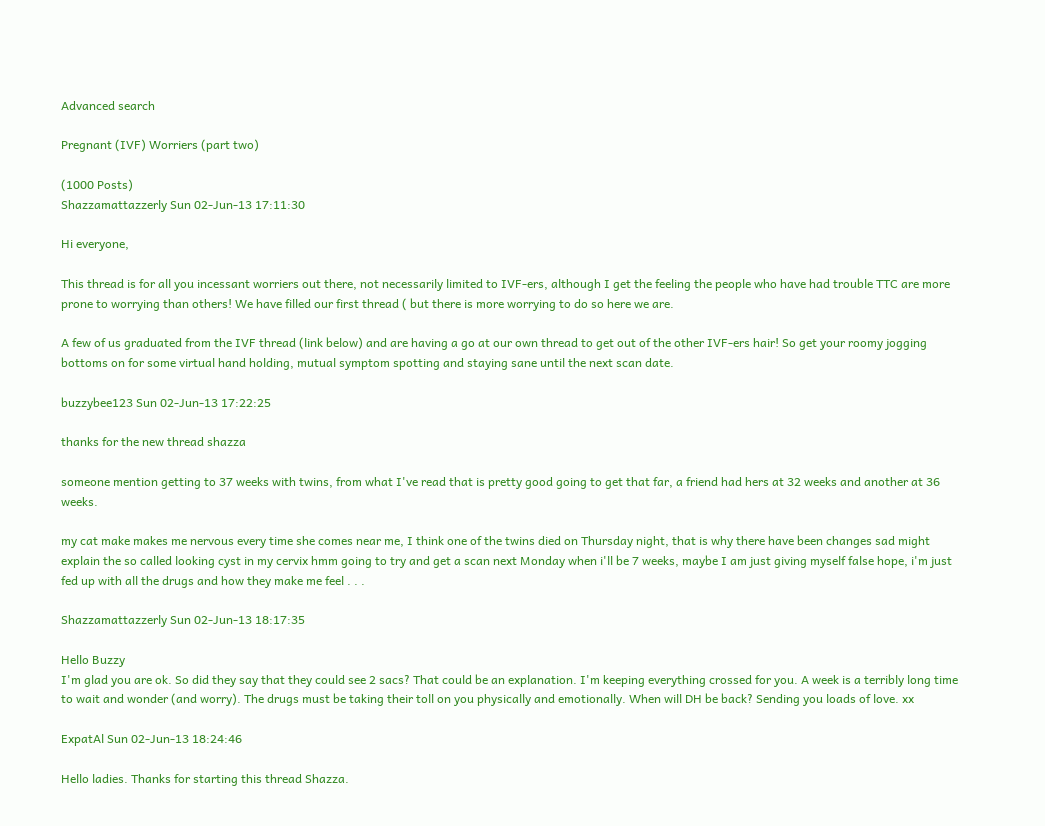Advanced search

Pregnant (IVF) Worriers (part two)

(1000 Posts)
Shazzamattazzerly Sun 02-Jun-13 17:11:30

Hi everyone,

This thread is for all you incessant worriers out there, not necessarily limited to IVF-ers, although I get the feeling the people who have had trouble TTC are more prone to worrying than others! We have filled our first thread ( but there is more worrying to do so here we are.

A few of us graduated from the IVF thread (link below) and are having a go at our own thread to get out of the other IVF-ers hair! So get your roomy jogging bottoms on for some virtual hand holding, mutual symptom spotting and staying sane until the next scan date.

buzzybee123 Sun 02-Jun-13 17:22:25

thanks for the new thread shazza

someone mention getting to 37 weeks with twins, from what I've read that is pretty good going to get that far, a friend had hers at 32 weeks and another at 36 weeks.

my cat make makes me nervous every time she comes near me, I think one of the twins died on Thursday night, that is why there have been changes sad might explain the so called looking cyst in my cervix hmm going to try and get a scan next Monday when i'll be 7 weeks, maybe I am just giving myself false hope, i'm just fed up with all the drugs and how they make me feel . . .

Shazzamattazzerly Sun 02-Jun-13 18:17:35

Hello Buzzy
I'm glad you are ok. So did they say that they could see 2 sacs? That could be an explanation. I'm keeping everything crossed for you. A week is a terribly long time to wait and wonder (and worry). The drugs must be taking their toll on you physically and emotionally. When will DH be back? Sending you loads of love. xx

ExpatAl Sun 02-Jun-13 18:24:46

Hello ladies. Thanks for starting this thread Shazza.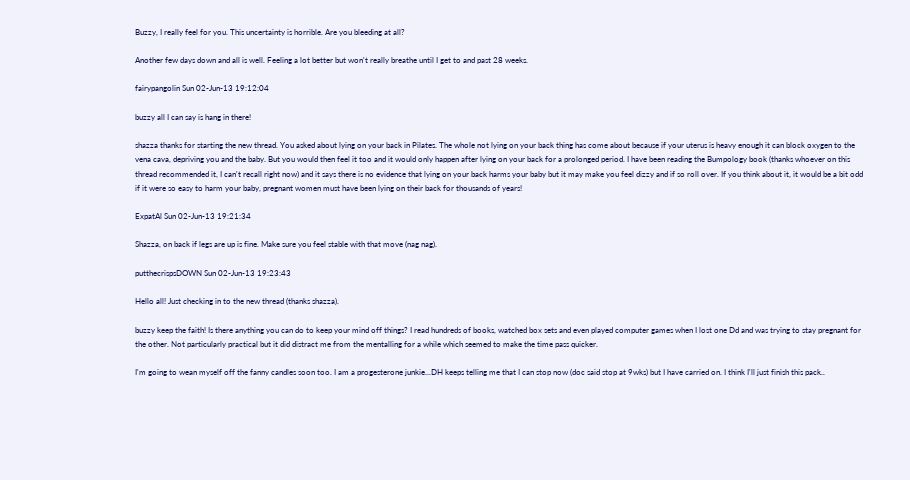Buzzy, I really feel for you. This uncertainty is horrible. Are you bleeding at all?

Another few days down and all is well. Feeling a lot better but won't really breathe until I get to and past 28 weeks.

fairypangolin Sun 02-Jun-13 19:12:04

buzzy all I can say is hang in there!

shazza thanks for starting the new thread. You asked about lying on your back in Pilates. The whole not lying on your back thing has come about because if your uterus is heavy enough it can block oxygen to the vena cava, depriving you and the baby. But you would then feel it too and it would only happen after lying on your back for a prolonged period. I have been reading the Bumpology book (thanks whoever on this thread recommended it, I can't recall right now) and it says there is no evidence that lying on your back harms your baby but it may make you feel dizzy and if so roll over. If you think about it, it would be a bit odd if it were so easy to harm your baby, pregnant women must have been lying on their back for thousands of years!

ExpatAl Sun 02-Jun-13 19:21:34

Shazza, on back if legs are up is fine. Make sure you feel stable with that move (nag nag).

putthecrispsDOWN Sun 02-Jun-13 19:23:43

Hello all! Just checking in to the new thread (thanks shazza).

buzzy keep the faith! Is there anything you can do to keep your mind off things? I read hundreds of books, watched box sets and even played computer games when I lost one Dd and was trying to stay pregnant for the other. Not particularly practical but it did distract me from the mentalling for a while which seemed to make the time pass quicker.

I'm going to wean myself off the fanny candles soon too. I am a progesterone junkie...DH keeps telling me that I can stop now (doc said stop at 9wks) but I have carried on. I think I'll just finish this pack..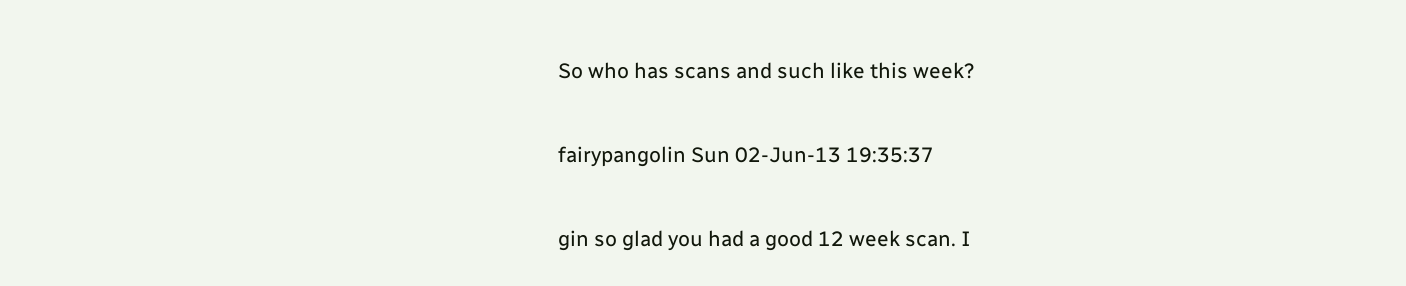So who has scans and such like this week?

fairypangolin Sun 02-Jun-13 19:35:37

gin so glad you had a good 12 week scan. I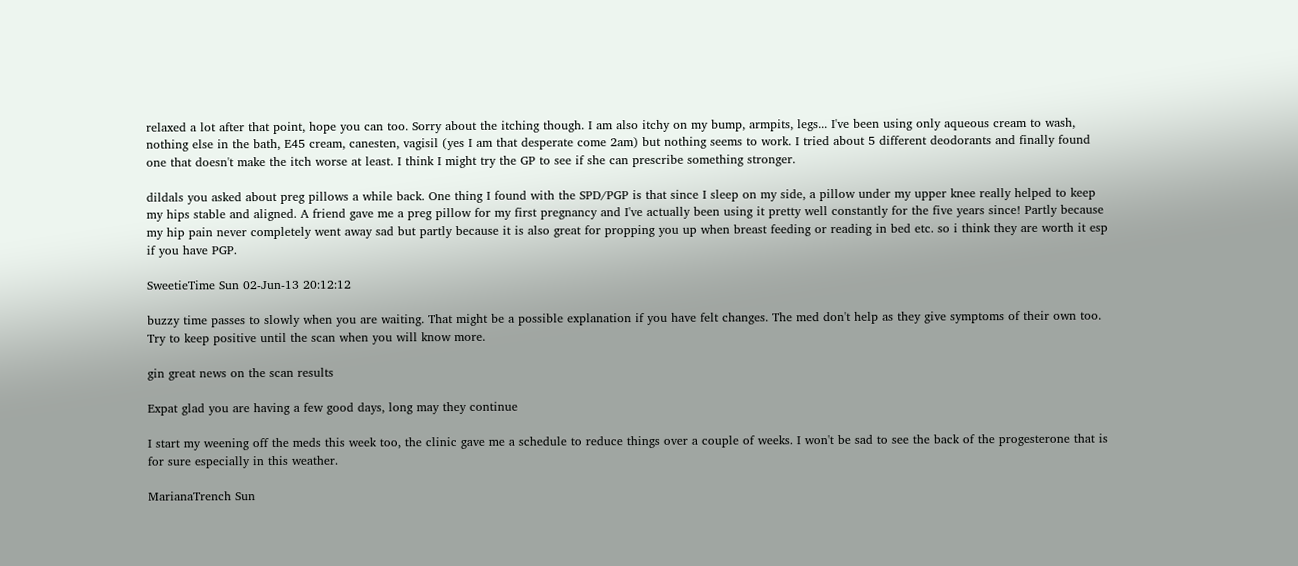relaxed a lot after that point, hope you can too. Sorry about the itching though. I am also itchy on my bump, armpits, legs... I've been using only aqueous cream to wash, nothing else in the bath, E45 cream, canesten, vagisil (yes I am that desperate come 2am) but nothing seems to work. I tried about 5 different deodorants and finally found one that doesn't make the itch worse at least. I think I might try the GP to see if she can prescribe something stronger.

dildals you asked about preg pillows a while back. One thing I found with the SPD/PGP is that since I sleep on my side, a pillow under my upper knee really helped to keep my hips stable and aligned. A friend gave me a preg pillow for my first pregnancy and I've actually been using it pretty well constantly for the five years since! Partly because my hip pain never completely went away sad but partly because it is also great for propping you up when breast feeding or reading in bed etc. so i think they are worth it esp if you have PGP.

SweetieTime Sun 02-Jun-13 20:12:12

buzzy time passes to slowly when you are waiting. That might be a possible explanation if you have felt changes. The med don't help as they give symptoms of their own too. Try to keep positive until the scan when you will know more.

gin great news on the scan results

Expat glad you are having a few good days, long may they continue

I start my weening off the meds this week too, the clinic gave me a schedule to reduce things over a couple of weeks. I won't be sad to see the back of the progesterone that is for sure especially in this weather.

MarianaTrench Sun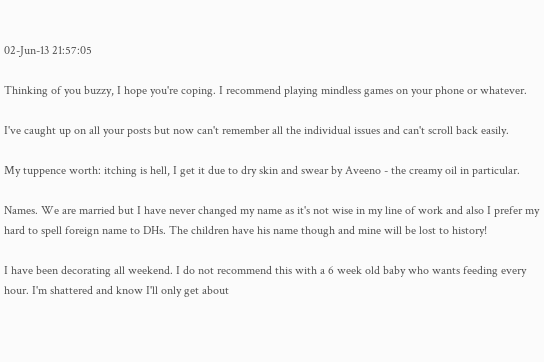02-Jun-13 21:57:05

Thinking of you buzzy, I hope you're coping. I recommend playing mindless games on your phone or whatever.

I've caught up on all your posts but now can't remember all the individual issues and can't scroll back easily.

My tuppence worth: itching is hell, I get it due to dry skin and swear by Aveeno - the creamy oil in particular.

Names. We are married but I have never changed my name as it's not wise in my line of work and also I prefer my hard to spell foreign name to DHs. The children have his name though and mine will be lost to history!

I have been decorating all weekend. I do not recommend this with a 6 week old baby who wants feeding every hour. I'm shattered and know I'll only get about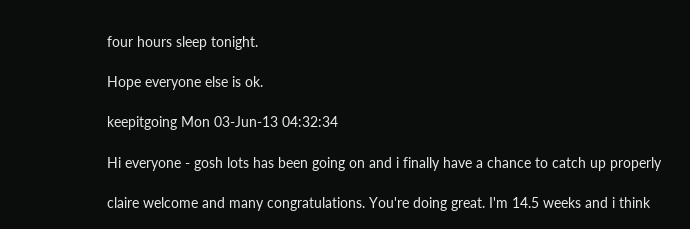four hours sleep tonight.

Hope everyone else is ok.

keepitgoing Mon 03-Jun-13 04:32:34

Hi everyone - gosh lots has been going on and i finally have a chance to catch up properly

claire welcome and many congratulations. You're doing great. I'm 14.5 weeks and i think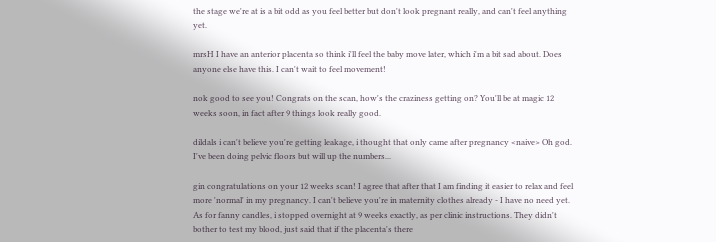the stage we're at is a bit odd as you feel better but don't look pregnant really, and can't feel anything yet.

mrsH I have an anterior placenta so think i'll feel the baby move later, which i'm a bit sad about. Does anyone else have this. I can't wait to feel movement!

nok good to see you! Congrats on the scan, how's the craziness getting on? You'll be at magic 12 weeks soon, in fact after 9 things look really good.

dildals i can't believe you're getting leakage, i thought that only came after pregnancy <naive> Oh god. I've been doing pelvic floors but will up the numbers...

gin congratulations on your 12 weeks scan! I agree that after that I am finding it easier to relax and feel more 'normal' in my pregnancy. I can't believe you're in maternity clothes already - I have no need yet. As for fanny candles, i stopped overnight at 9 weeks exactly, as per clinic instructions. They didn't bother to test my blood, just said that if the placenta's there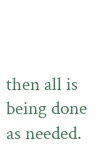then all is being done as needed.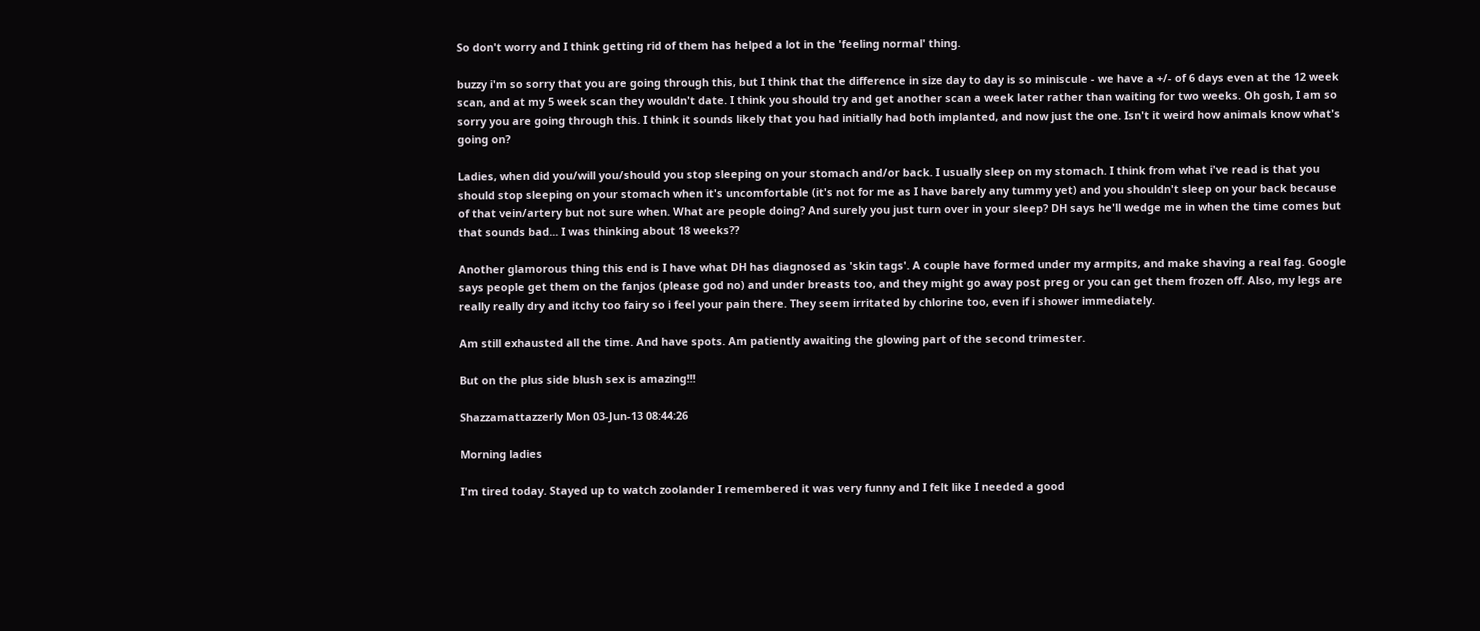So don't worry and I think getting rid of them has helped a lot in the 'feeling normal' thing.

buzzy i'm so sorry that you are going through this, but I think that the difference in size day to day is so miniscule - we have a +/- of 6 days even at the 12 week scan, and at my 5 week scan they wouldn't date. I think you should try and get another scan a week later rather than waiting for two weeks. Oh gosh, I am so sorry you are going through this. I think it sounds likely that you had initially had both implanted, and now just the one. Isn't it weird how animals know what's going on?

Ladies, when did you/will you/should you stop sleeping on your stomach and/or back. I usually sleep on my stomach. I think from what i've read is that you should stop sleeping on your stomach when it's uncomfortable (it's not for me as I have barely any tummy yet) and you shouldn't sleep on your back because of that vein/artery but not sure when. What are people doing? And surely you just turn over in your sleep? DH says he'll wedge me in when the time comes but that sounds bad... I was thinking about 18 weeks??

Another glamorous thing this end is I have what DH has diagnosed as 'skin tags'. A couple have formed under my armpits, and make shaving a real fag. Google says people get them on the fanjos (please god no) and under breasts too, and they might go away post preg or you can get them frozen off. Also, my legs are really really dry and itchy too fairy so i feel your pain there. They seem irritated by chlorine too, even if i shower immediately.

Am still exhausted all the time. And have spots. Am patiently awaiting the glowing part of the second trimester.

But on the plus side blush sex is amazing!!!

Shazzamattazzerly Mon 03-Jun-13 08:44:26

Morning ladies

I'm tired today. Stayed up to watch zoolander I remembered it was very funny and I felt like I needed a good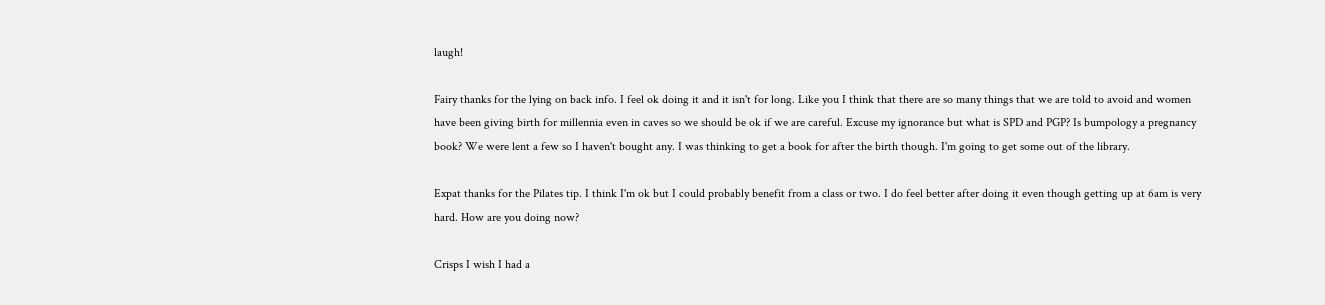laugh!

Fairy thanks for the lying on back info. I feel ok doing it and it isn't for long. Like you I think that there are so many things that we are told to avoid and women have been giving birth for millennia even in caves so we should be ok if we are careful. Excuse my ignorance but what is SPD and PGP? Is bumpology a pregnancy book? We were lent a few so I haven't bought any. I was thinking to get a book for after the birth though. I'm going to get some out of the library.

Expat thanks for the Pilates tip. I think I'm ok but I could probably benefit from a class or two. I do feel better after doing it even though getting up at 6am is very hard. How are you doing now?

Crisps I wish I had a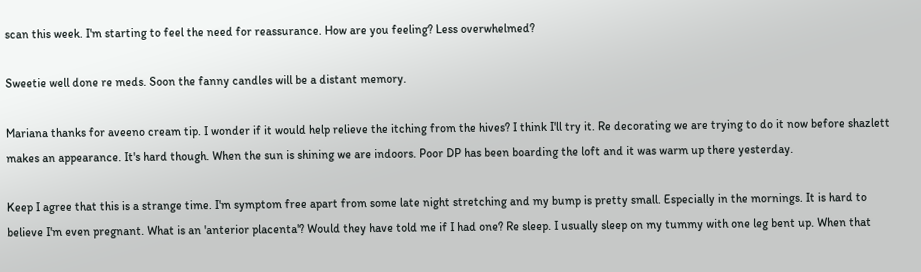scan this week. I'm starting to feel the need for reassurance. How are you feeling? Less overwhelmed?

Sweetie well done re meds. Soon the fanny candles will be a distant memory.

Mariana thanks for aveeno cream tip. I wonder if it would help relieve the itching from the hives? I think I'll try it. Re decorating we are trying to do it now before shazlett makes an appearance. It's hard though. When the sun is shining we are indoors. Poor DP has been boarding the loft and it was warm up there yesterday.

Keep I agree that this is a strange time. I'm symptom free apart from some late night stretching and my bump is pretty small. Especially in the mornings. It is hard to believe I'm even pregnant. What is an 'anterior placenta'? Would they have told me if I had one? Re sleep. I usually sleep on my tummy with one leg bent up. When that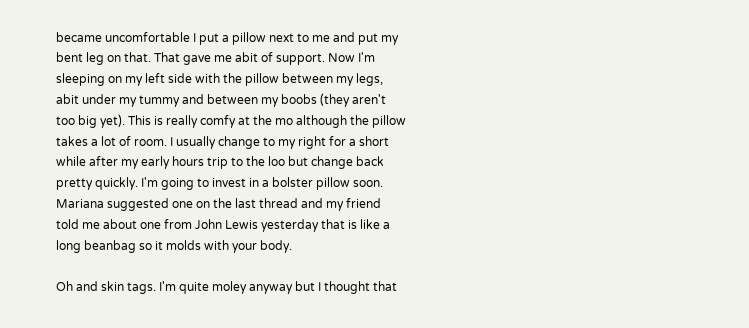became uncomfortable I put a pillow next to me and put my bent leg on that. That gave me abit of support. Now I'm sleeping on my left side with the pillow between my legs, abit under my tummy and between my boobs (they aren't too big yet). This is really comfy at the mo although the pillow takes a lot of room. I usually change to my right for a short while after my early hours trip to the loo but change back pretty quickly. I'm going to invest in a bolster pillow soon. Mariana suggested one on the last thread and my friend told me about one from John Lewis yesterday that is like a long beanbag so it molds with your body.

Oh and skin tags. I'm quite moley anyway but I thought that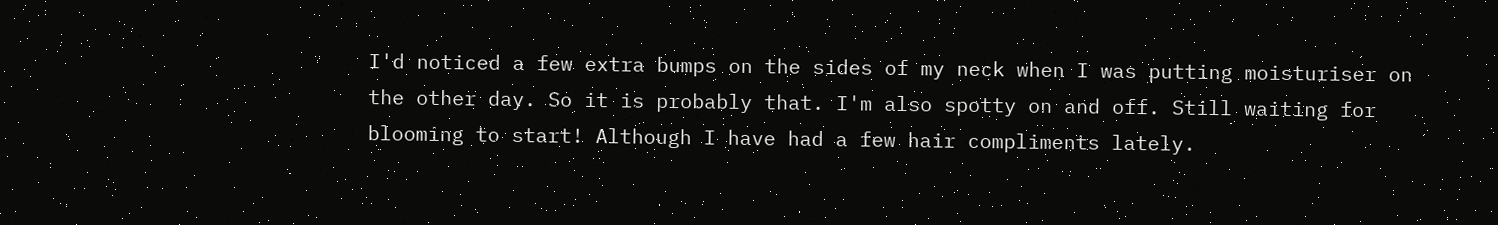I'd noticed a few extra bumps on the sides of my neck when I was putting moisturiser on the other day. So it is probably that. I'm also spotty on and off. Still waiting for blooming to start! Although I have had a few hair compliments lately.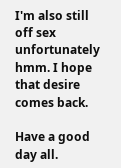I'm also still off sex unfortunately hmm. I hope that desire comes back.

Have a good day all.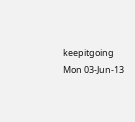keepitgoing Mon 03-Jun-13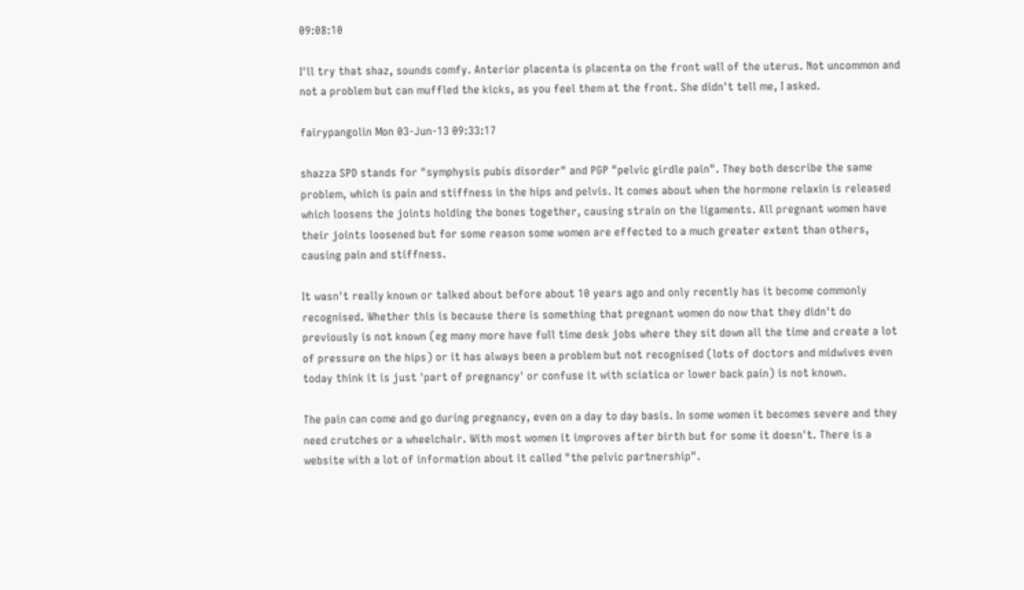09:08:10

I'll try that shaz, sounds comfy. Anterior placenta is placenta on the front wall of the uterus. Not uncommon and not a problem but can muffled the kicks, as you feel them at the front. She didn't tell me, I asked.

fairypangolin Mon 03-Jun-13 09:33:17

shazza SPD stands for "symphysis pubis disorder" and PGP "pelvic girdle pain". They both describe the same problem, which is pain and stiffness in the hips and pelvis. It comes about when the hormone relaxin is released which loosens the joints holding the bones together, causing strain on the ligaments. All pregnant women have their joints loosened but for some reason some women are effected to a much greater extent than others, causing pain and stiffness.

It wasn't really known or talked about before about 10 years ago and only recently has it become commonly recognised. Whether this is because there is something that pregnant women do now that they didn't do previously is not known (eg many more have full time desk jobs where they sit down all the time and create a lot of pressure on the hips) or it has always been a problem but not recognised (lots of doctors and midwives even today think it is just 'part of pregnancy' or confuse it with sciatica or lower back pain) is not known.

The pain can come and go during pregnancy, even on a day to day basis. In some women it becomes severe and they need crutches or a wheelchair. With most women it improves after birth but for some it doesn't. There is a website with a lot of information about it called "the pelvic partnership".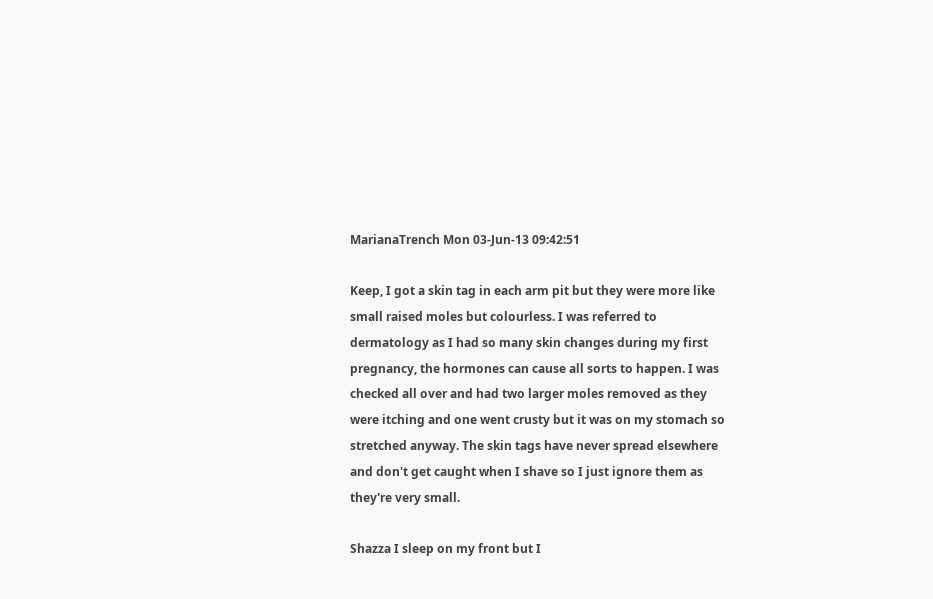MarianaTrench Mon 03-Jun-13 09:42:51

Keep, I got a skin tag in each arm pit but they were more like small raised moles but colourless. I was referred to dermatology as I had so many skin changes during my first pregnancy, the hormones can cause all sorts to happen. I was checked all over and had two larger moles removed as they were itching and one went crusty but it was on my stomach so stretched anyway. The skin tags have never spread elsewhere and don't get caught when I shave so I just ignore them as they're very small.

Shazza I sleep on my front but I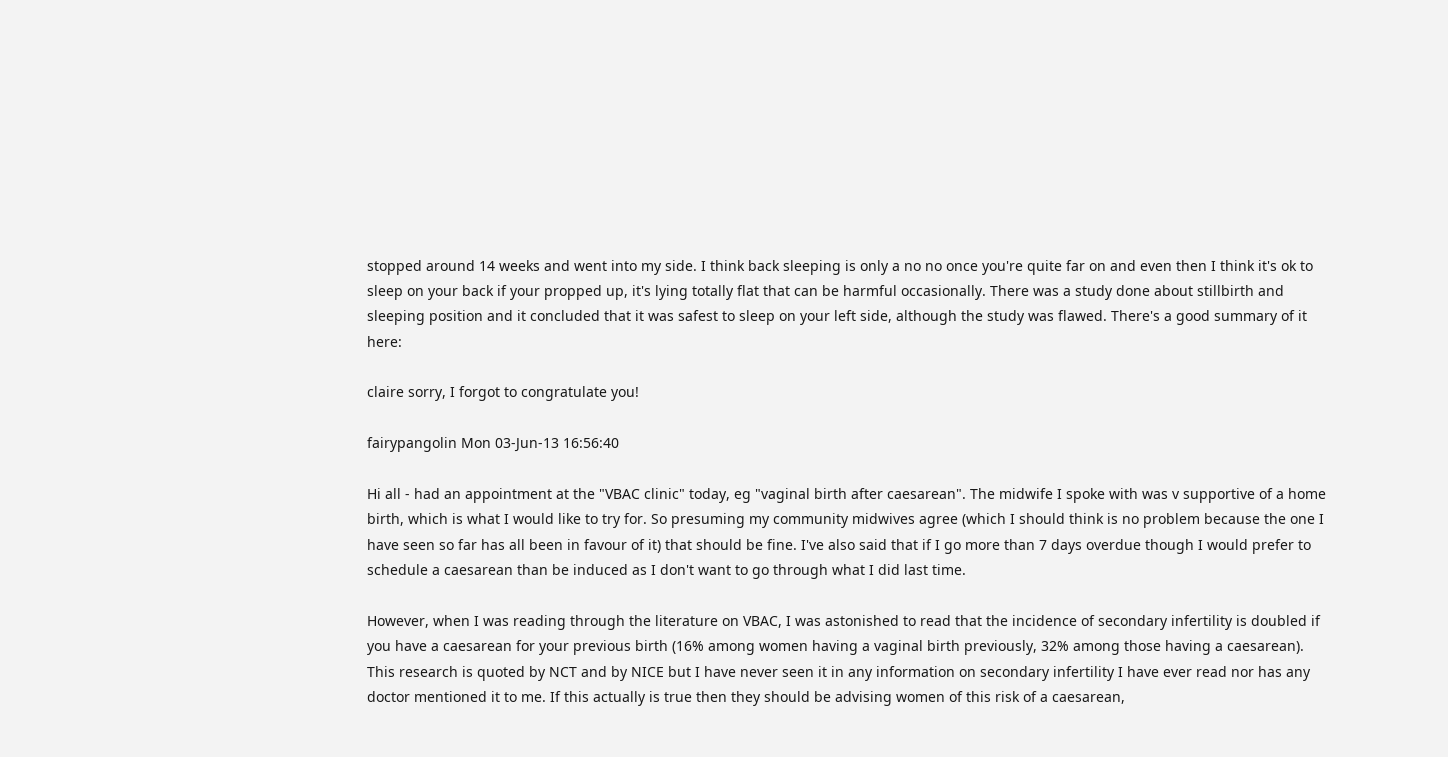stopped around 14 weeks and went into my side. I think back sleeping is only a no no once you're quite far on and even then I think it's ok to sleep on your back if your propped up, it's lying totally flat that can be harmful occasionally. There was a study done about stillbirth and sleeping position and it concluded that it was safest to sleep on your left side, although the study was flawed. There's a good summary of it here:

claire sorry, I forgot to congratulate you!

fairypangolin Mon 03-Jun-13 16:56:40

Hi all - had an appointment at the "VBAC clinic" today, eg "vaginal birth after caesarean". The midwife I spoke with was v supportive of a home birth, which is what I would like to try for. So presuming my community midwives agree (which I should think is no problem because the one I have seen so far has all been in favour of it) that should be fine. I've also said that if I go more than 7 days overdue though I would prefer to schedule a caesarean than be induced as I don't want to go through what I did last time.

However, when I was reading through the literature on VBAC, I was astonished to read that the incidence of secondary infertility is doubled if you have a caesarean for your previous birth (16% among women having a vaginal birth previously, 32% among those having a caesarean). This research is quoted by NCT and by NICE but I have never seen it in any information on secondary infertility I have ever read nor has any doctor mentioned it to me. If this actually is true then they should be advising women of this risk of a caesarean,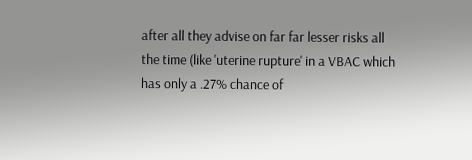after all they advise on far far lesser risks all the time (like 'uterine rupture' in a VBAC which has only a .27% chance of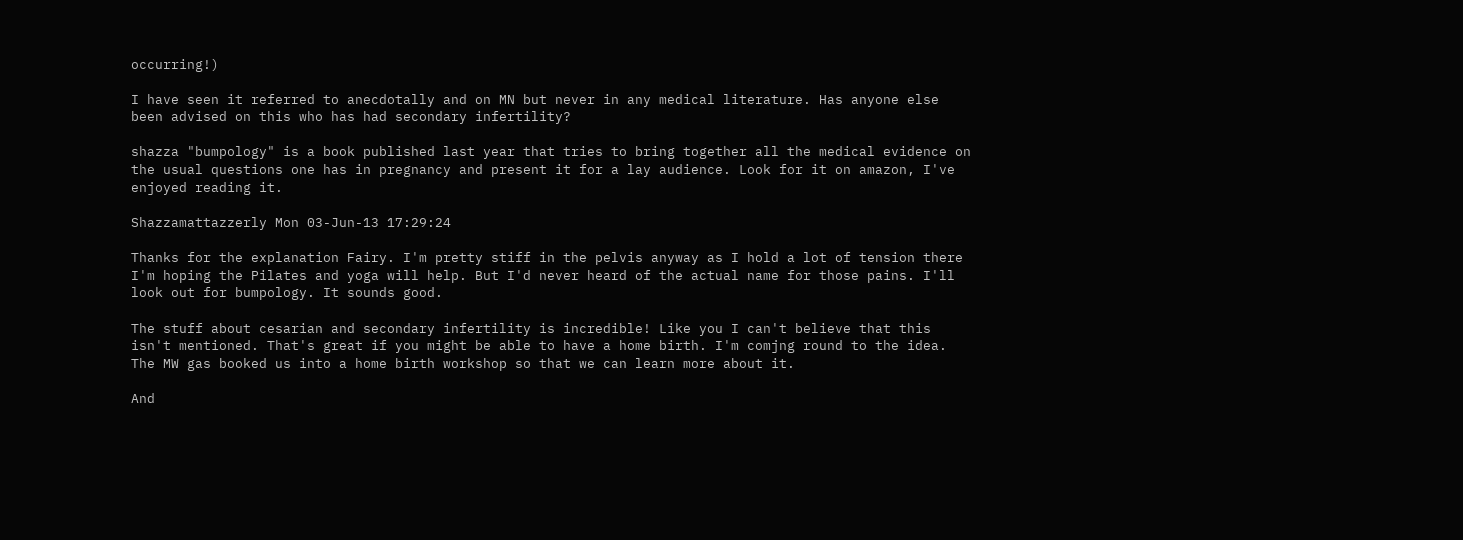occurring!)

I have seen it referred to anecdotally and on MN but never in any medical literature. Has anyone else been advised on this who has had secondary infertility?

shazza "bumpology" is a book published last year that tries to bring together all the medical evidence on the usual questions one has in pregnancy and present it for a lay audience. Look for it on amazon, I've enjoyed reading it.

Shazzamattazzerly Mon 03-Jun-13 17:29:24

Thanks for the explanation Fairy. I'm pretty stiff in the pelvis anyway as I hold a lot of tension there I'm hoping the Pilates and yoga will help. But I'd never heard of the actual name for those pains. I'll look out for bumpology. It sounds good.

The stuff about cesarian and secondary infertility is incredible! Like you I can't believe that this isn't mentioned. That's great if you might be able to have a home birth. I'm comjng round to the idea. The MW gas booked us into a home birth workshop so that we can learn more about it.

And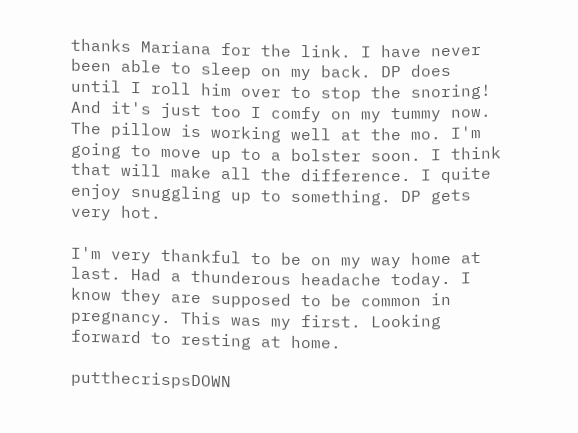thanks Mariana for the link. I have never been able to sleep on my back. DP does until I roll him over to stop the snoring! And it's just too I comfy on my tummy now. The pillow is working well at the mo. I'm going to move up to a bolster soon. I think that will make all the difference. I quite enjoy snuggling up to something. DP gets very hot.

I'm very thankful to be on my way home at last. Had a thunderous headache today. I know they are supposed to be common in pregnancy. This was my first. Looking forward to resting at home.

putthecrispsDOWN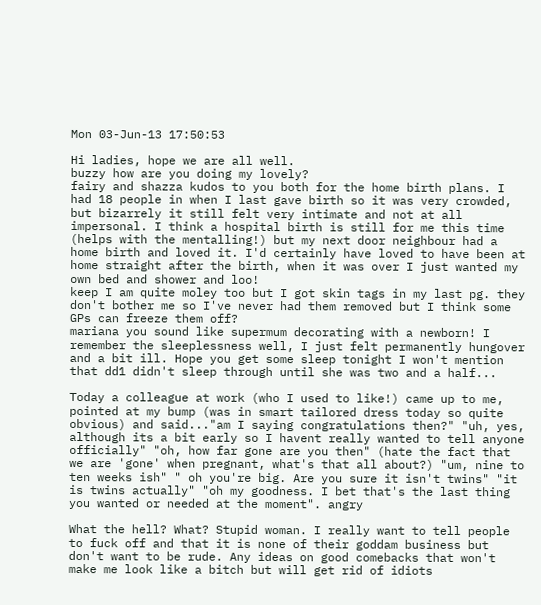Mon 03-Jun-13 17:50:53

Hi ladies, hope we are all well.
buzzy how are you doing my lovely?
fairy and shazza kudos to you both for the home birth plans. I had 18 people in when I last gave birth so it was very crowded, but bizarrely it still felt very intimate and not at all impersonal. I think a hospital birth is still for me this time (helps with the mentalling!) but my next door neighbour had a home birth and loved it. I'd certainly have loved to have been at home straight after the birth, when it was over I just wanted my own bed and shower and loo!
keep I am quite moley too but I got skin tags in my last pg. they don't bother me so I've never had them removed but I think some GPs can freeze them off?
mariana you sound like supermum decorating with a newborn! I remember the sleeplessness well, I just felt permanently hungover and a bit ill. Hope you get some sleep tonight I won't mention that dd1 didn't sleep through until she was two and a half...

Today a colleague at work (who I used to like!) came up to me, pointed at my bump (was in smart tailored dress today so quite obvious) and said..."am I saying congratulations then?" "uh, yes, although its a bit early so I havent really wanted to tell anyone officially" "oh, how far gone are you then" (hate the fact that we are 'gone' when pregnant, what's that all about?) "um, nine to ten weeks ish" " oh you're big. Are you sure it isn't twins" "it is twins actually" "oh my goodness. I bet that's the last thing you wanted or needed at the moment". angry

What the hell? What? Stupid woman. I really want to tell people to fuck off and that it is none of their goddam business but don't want to be rude. Any ideas on good comebacks that won't make me look like a bitch but will get rid of idiots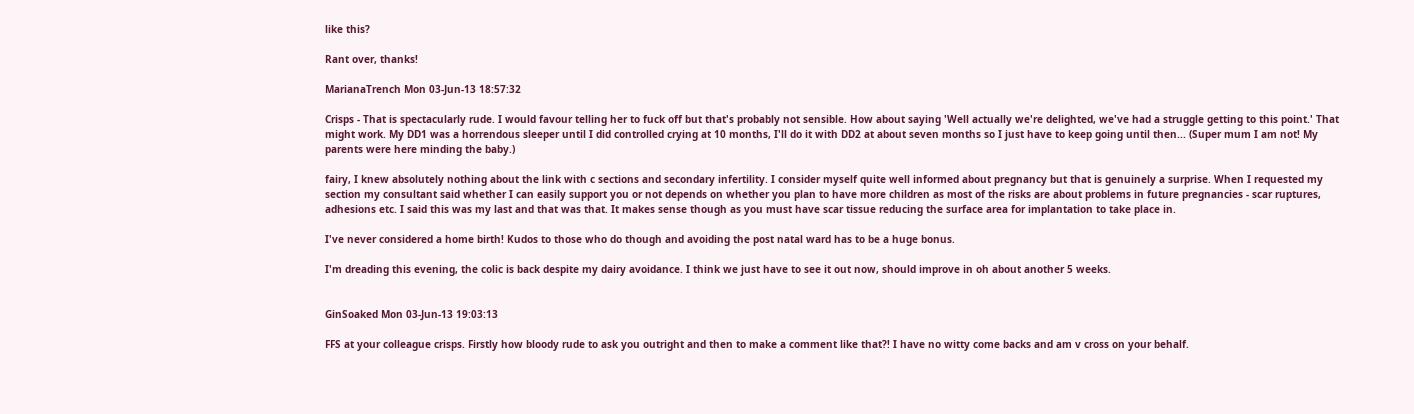like this?

Rant over, thanks!

MarianaTrench Mon 03-Jun-13 18:57:32

Crisps - That is spectacularly rude. I would favour telling her to fuck off but that's probably not sensible. How about saying 'Well actually we're delighted, we've had a struggle getting to this point.' That might work. My DD1 was a horrendous sleeper until I did controlled crying at 10 months, I'll do it with DD2 at about seven months so I just have to keep going until then... (Super mum I am not! My parents were here minding the baby.)

fairy, I knew absolutely nothing about the link with c sections and secondary infertility. I consider myself quite well informed about pregnancy but that is genuinely a surprise. When I requested my section my consultant said whether I can easily support you or not depends on whether you plan to have more children as most of the risks are about problems in future pregnancies - scar ruptures, adhesions etc. I said this was my last and that was that. It makes sense though as you must have scar tissue reducing the surface area for implantation to take place in.

I've never considered a home birth! Kudos to those who do though and avoiding the post natal ward has to be a huge bonus.

I'm dreading this evening, the colic is back despite my dairy avoidance. I think we just have to see it out now, should improve in oh about another 5 weeks.


GinSoaked Mon 03-Jun-13 19:03:13

FFS at your colleague crisps. Firstly how bloody rude to ask you outright and then to make a comment like that?! I have no witty come backs and am v cross on your behalf.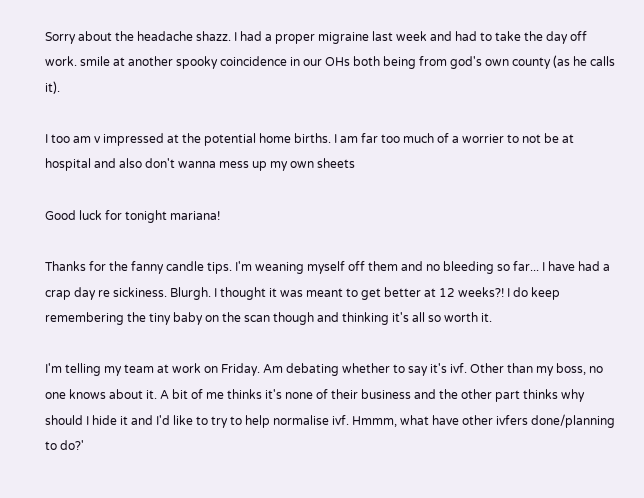Sorry about the headache shazz. I had a proper migraine last week and had to take the day off work. smile at another spooky coincidence in our OHs both being from god's own county (as he calls it).

I too am v impressed at the potential home births. I am far too much of a worrier to not be at hospital and also don't wanna mess up my own sheets

Good luck for tonight mariana!

Thanks for the fanny candle tips. I'm weaning myself off them and no bleeding so far... I have had a crap day re sickiness. Blurgh. I thought it was meant to get better at 12 weeks?! I do keep remembering the tiny baby on the scan though and thinking it's all so worth it.

I'm telling my team at work on Friday. Am debating whether to say it's ivf. Other than my boss, no one knows about it. A bit of me thinks it's none of their business and the other part thinks why should I hide it and I'd like to try to help normalise ivf. Hmmm, what have other ivfers done/planning to do?'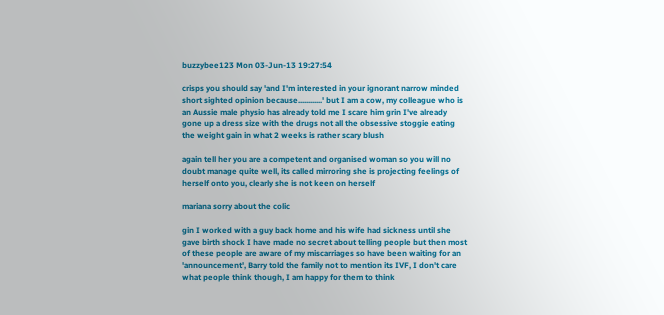buzzybee123 Mon 03-Jun-13 19:27:54

crisps you should say 'and I'm interested in your ignorant narrow minded short sighted opinion because............' but I am a cow, my colleague who is an Aussie male physio has already told me I scare him grin I've already gone up a dress size with the drugs not all the obsessive stoggie eating the weight gain in what 2 weeks is rather scary blush

again tell her you are a competent and organised woman so you will no doubt manage quite well, its called mirroring she is projecting feelings of herself onto you, clearly she is not keen on herself

mariana sorry about the colic

gin I worked with a guy back home and his wife had sickness until she gave birth shock I have made no secret about telling people but then most of these people are aware of my miscarriages so have been waiting for an 'announcement', Barry told the family not to mention its IVF, I don't care what people think though, I am happy for them to think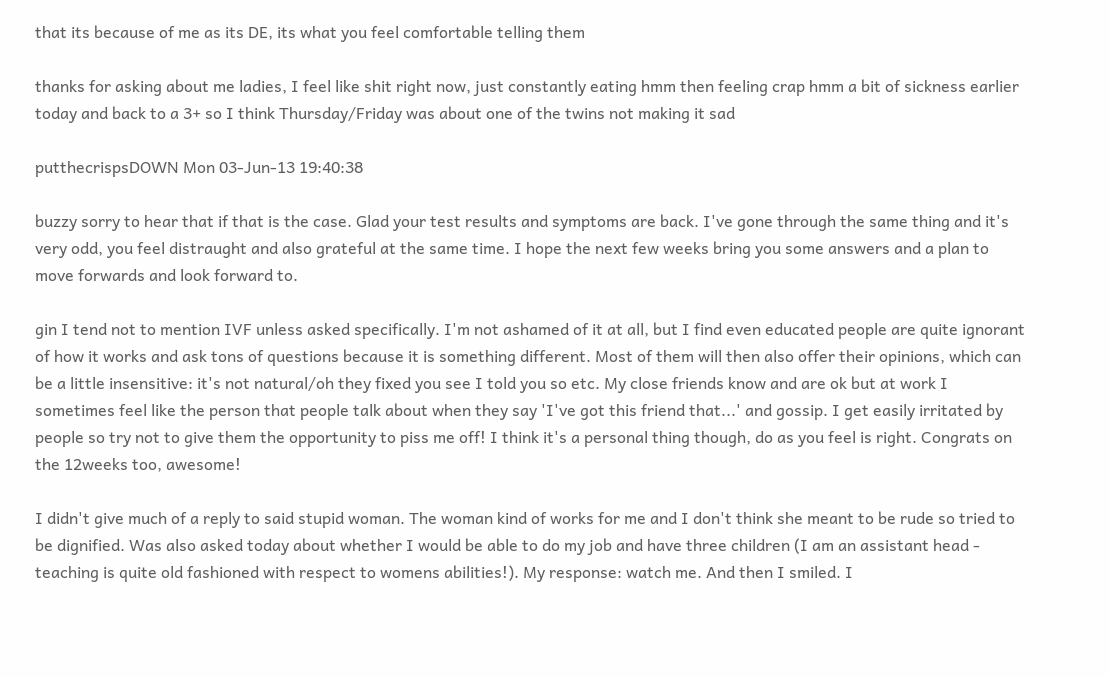that its because of me as its DE, its what you feel comfortable telling them

thanks for asking about me ladies, I feel like shit right now, just constantly eating hmm then feeling crap hmm a bit of sickness earlier today and back to a 3+ so I think Thursday/Friday was about one of the twins not making it sad

putthecrispsDOWN Mon 03-Jun-13 19:40:38

buzzy sorry to hear that if that is the case. Glad your test results and symptoms are back. I've gone through the same thing and it's very odd, you feel distraught and also grateful at the same time. I hope the next few weeks bring you some answers and a plan to move forwards and look forward to.

gin I tend not to mention IVF unless asked specifically. I'm not ashamed of it at all, but I find even educated people are quite ignorant of how it works and ask tons of questions because it is something different. Most of them will then also offer their opinions, which can be a little insensitive: it's not natural/oh they fixed you see I told you so etc. My close friends know and are ok but at work I sometimes feel like the person that people talk about when they say 'I've got this friend that...' and gossip. I get easily irritated by people so try not to give them the opportunity to piss me off! I think it's a personal thing though, do as you feel is right. Congrats on the 12weeks too, awesome!

I didn't give much of a reply to said stupid woman. The woman kind of works for me and I don't think she meant to be rude so tried to be dignified. Was also asked today about whether I would be able to do my job and have three children (I am an assistant head - teaching is quite old fashioned with respect to womens abilities!). My response: watch me. And then I smiled. I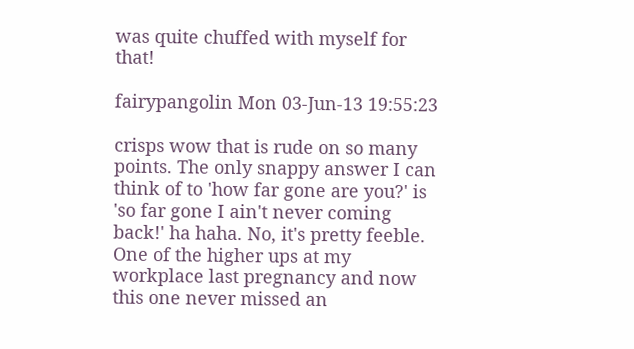was quite chuffed with myself for that!

fairypangolin Mon 03-Jun-13 19:55:23

crisps wow that is rude on so many points. The only snappy answer I can think of to 'how far gone are you?' is 'so far gone I ain't never coming back!' ha haha. No, it's pretty feeble. One of the higher ups at my workplace last pregnancy and now this one never missed an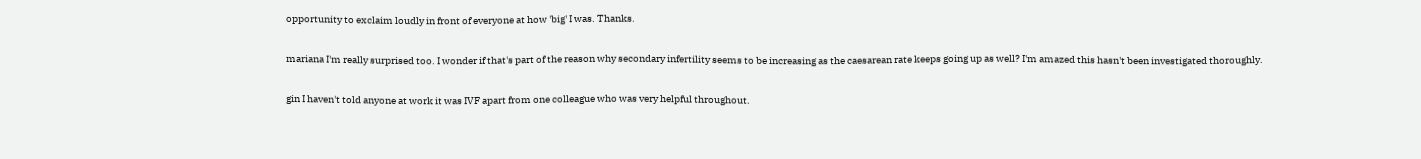opportunity to exclaim loudly in front of everyone at how 'big' I was. Thanks.

mariana I'm really surprised too. I wonder if that's part of the reason why secondary infertility seems to be increasing as the caesarean rate keeps going up as well? I'm amazed this hasn't been investigated thoroughly.

gin I haven't told anyone at work it was IVF apart from one colleague who was very helpful throughout.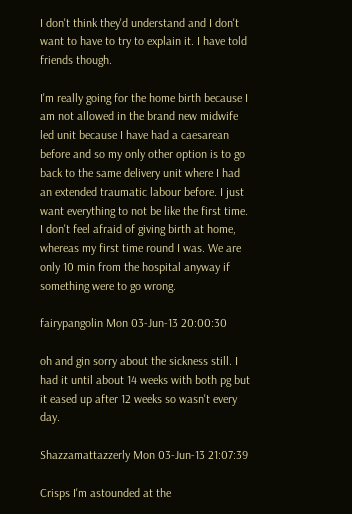I don't think they'd understand and I don't want to have to try to explain it. I have told friends though.

I'm really going for the home birth because I am not allowed in the brand new midwife led unit because I have had a caesarean before and so my only other option is to go back to the same delivery unit where I had an extended traumatic labour before. I just want everything to not be like the first time. I don't feel afraid of giving birth at home, whereas my first time round I was. We are only 10 min from the hospital anyway if something were to go wrong.

fairypangolin Mon 03-Jun-13 20:00:30

oh and gin sorry about the sickness still. I had it until about 14 weeks with both pg but it eased up after 12 weeks so wasn't every day.

Shazzamattazzerly Mon 03-Jun-13 21:07:39

Crisps I'm astounded at the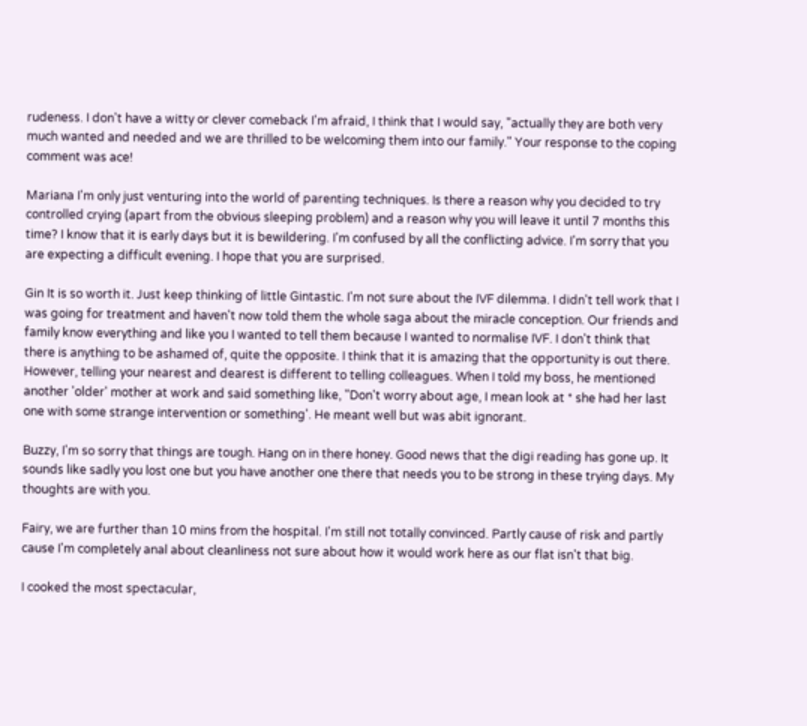rudeness. I don't have a witty or clever comeback I'm afraid, I think that I would say, "actually they are both very much wanted and needed and we are thrilled to be welcoming them into our family." Your response to the coping comment was ace!

Mariana I'm only just venturing into the world of parenting techniques. Is there a reason why you decided to try controlled crying (apart from the obvious sleeping problem) and a reason why you will leave it until 7 months this time? I know that it is early days but it is bewildering. I'm confused by all the conflicting advice. I'm sorry that you are expecting a difficult evening. I hope that you are surprised.

Gin It is so worth it. Just keep thinking of little Gintastic. I'm not sure about the IVF dilemma. I didn't tell work that I was going for treatment and haven't now told them the whole saga about the miracle conception. Our friends and family know everything and like you I wanted to tell them because I wanted to normalise IVF. I don't think that there is anything to be ashamed of, quite the opposite. I think that it is amazing that the opportunity is out there. However, telling your nearest and dearest is different to telling colleagues. When I told my boss, he mentioned another 'older' mother at work and said something like, "Don't worry about age, I mean look at * she had her last one with some strange intervention or something'. He meant well but was abit ignorant.

Buzzy, I'm so sorry that things are tough. Hang on in there honey. Good news that the digi reading has gone up. It sounds like sadly you lost one but you have another one there that needs you to be strong in these trying days. My thoughts are with you.

Fairy, we are further than 10 mins from the hospital. I'm still not totally convinced. Partly cause of risk and partly cause I'm completely anal about cleanliness not sure about how it would work here as our flat isn't that big.

I cooked the most spectacular,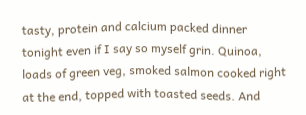tasty, protein and calcium packed dinner tonight even if I say so myself grin. Quinoa, loads of green veg, smoked salmon cooked right at the end, topped with toasted seeds. And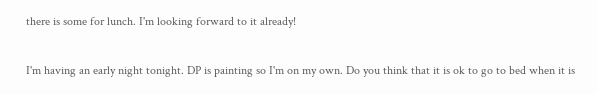there is some for lunch. I'm looking forward to it already!

I'm having an early night tonight. DP is painting so I'm on my own. Do you think that it is ok to go to bed when it is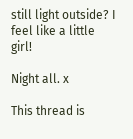still light outside? I feel like a little girl!

Night all. x

This thread is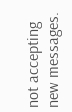not accepting new messages.